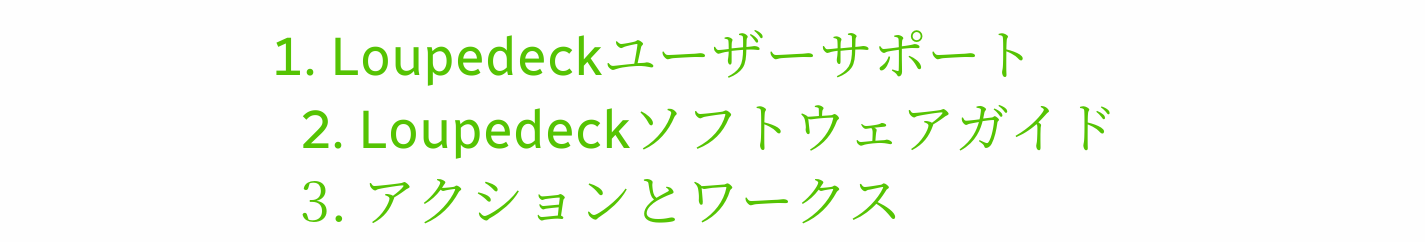1. Loupedeckユーザーサポート
  2. Loupedeckソフトウェアガイド
  3. アクションとワークス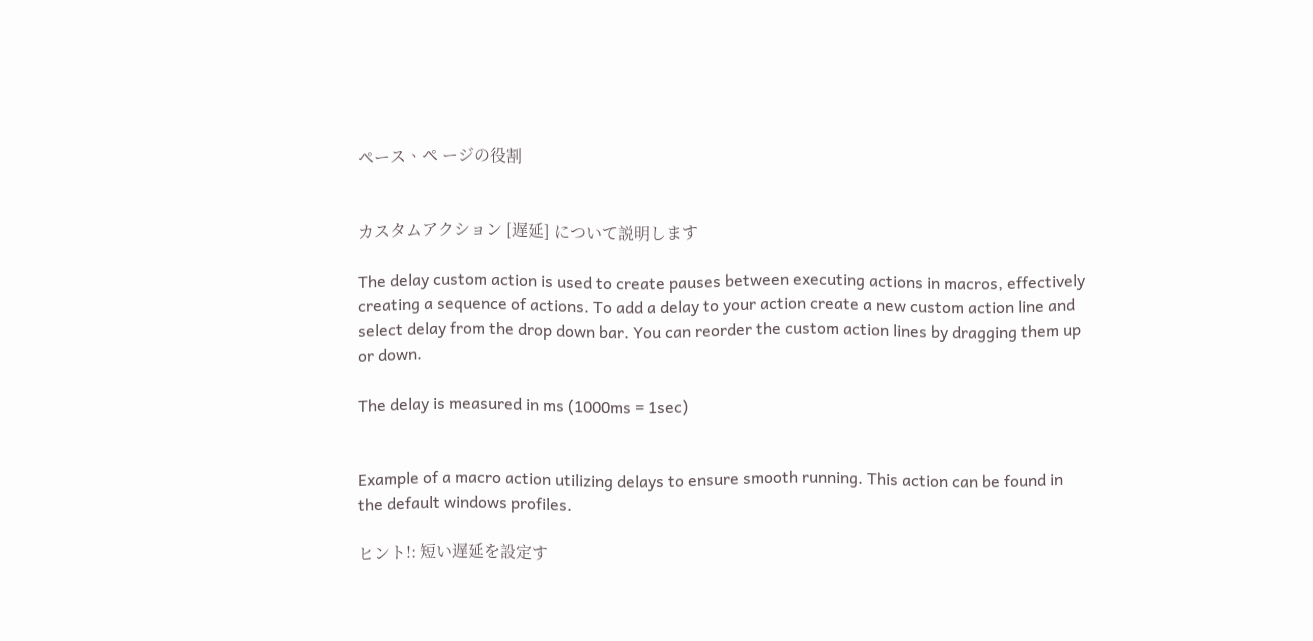ペース、ペ ージの役割


カスタムアクション [遅延] について説明します

The delay custom action is used to create pauses between executing actions in macros, effectively creating a sequence of actions. To add a delay to your action create a new custom action line and select delay from the drop down bar. You can reorder the custom action lines by dragging them up or down.

The delay is measured in ms (1000ms = 1sec)


Example of a macro action utilizing delays to ensure smooth running. This action can be found in the default windows profiles.

ヒント!: 短い遅延を設定す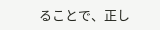ることで、正し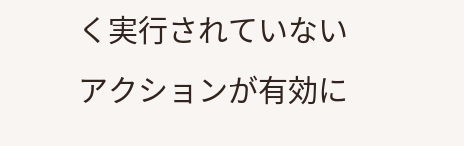く実行されていないアクションが有効に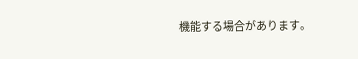機能する場合があります。